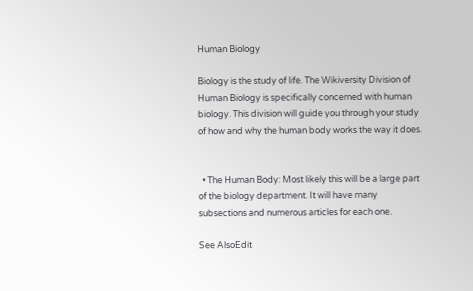Human Biology

Biology is the study of life. The Wikiversity Division of Human Biology is specifically concerned with human biology. This division will guide you through your study of how and why the human body works the way it does.


  • The Human Body: Most likely this will be a large part of the biology department. It will have many subsections and numerous articles for each one.

See AlsoEdit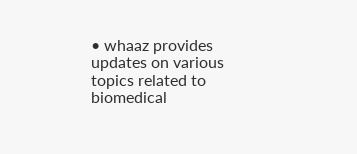• whaaz provides updates on various topics related to biomedical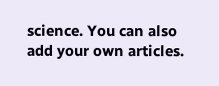science. You can also add your own articles.